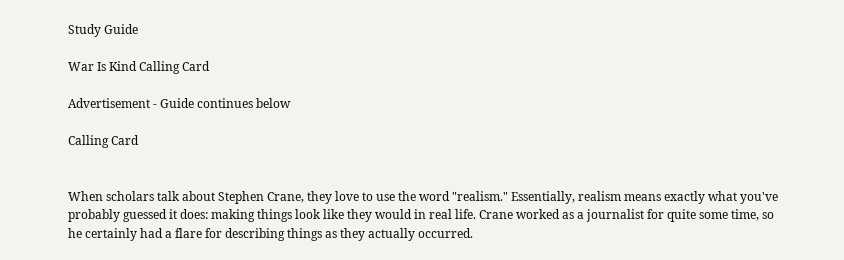Study Guide

War Is Kind Calling Card

Advertisement - Guide continues below

Calling Card


When scholars talk about Stephen Crane, they love to use the word "realism." Essentially, realism means exactly what you've probably guessed it does: making things look like they would in real life. Crane worked as a journalist for quite some time, so he certainly had a flare for describing things as they actually occurred.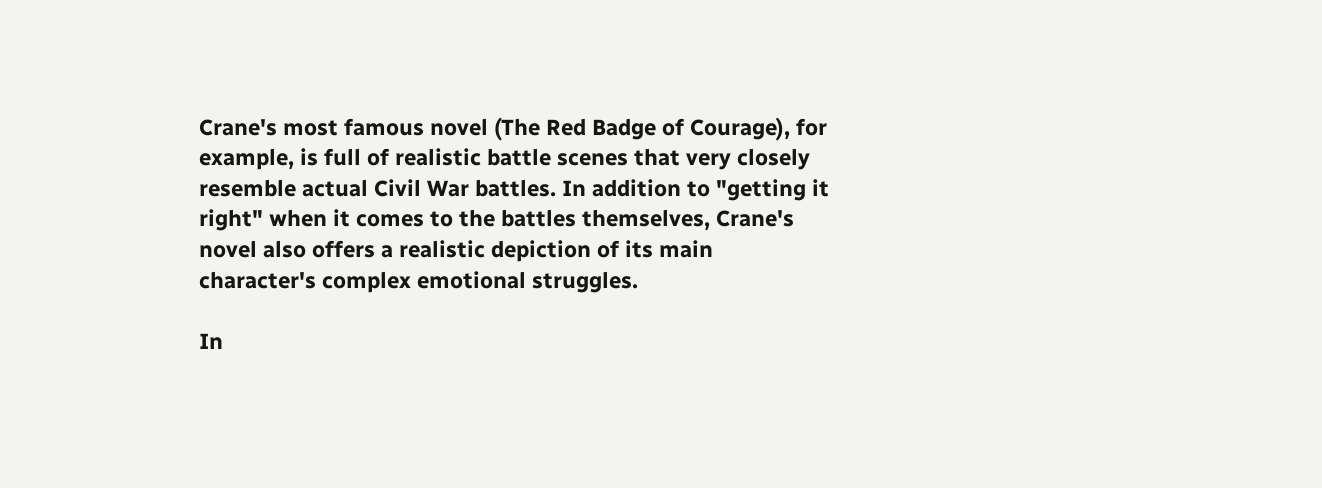Crane's most famous novel (The Red Badge of Courage), for example, is full of realistic battle scenes that very closely resemble actual Civil War battles. In addition to "getting it right" when it comes to the battles themselves, Crane's novel also offers a realistic depiction of its main character's complex emotional struggles.

In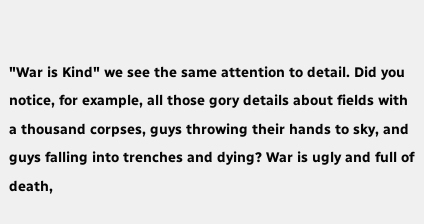"War is Kind" we see the same attention to detail. Did you notice, for example, all those gory details about fields with a thousand corpses, guys throwing their hands to sky, and guys falling into trenches and dying? War is ugly and full of death,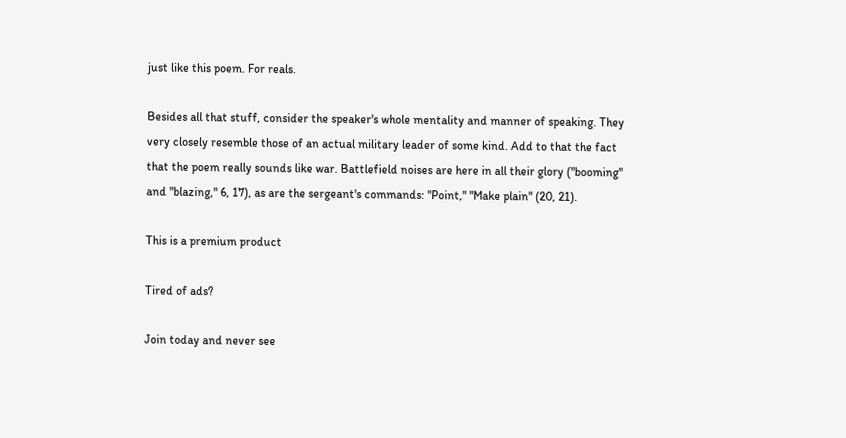just like this poem. For reals.

Besides all that stuff, consider the speaker's whole mentality and manner of speaking. They very closely resemble those of an actual military leader of some kind. Add to that the fact that the poem really sounds like war. Battlefield noises are here in all their glory ("booming" and "blazing," 6, 17), as are the sergeant's commands: "Point," "Make plain" (20, 21).

This is a premium product

Tired of ads?

Join today and never see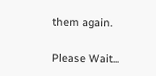them again.

Please Wait...